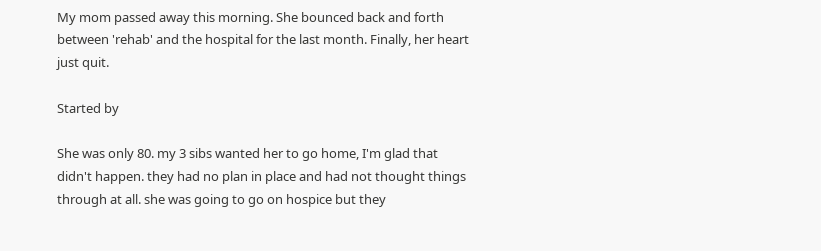My mom passed away this morning. She bounced back and forth between 'rehab' and the hospital for the last month. Finally, her heart just quit.

Started by

She was only 80. my 3 sibs wanted her to go home, I'm glad that didn't happen. they had no plan in place and had not thought things through at all. she was going to go on hospice but they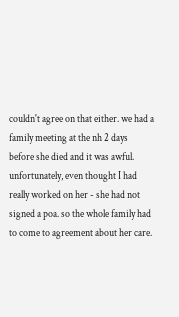couldn't agree on that either. we had a family meeting at the nh 2 days before she died and it was awful. unfortunately, even thought I had really worked on her - she had not signed a poa. so the whole family had to come to agreement about her care.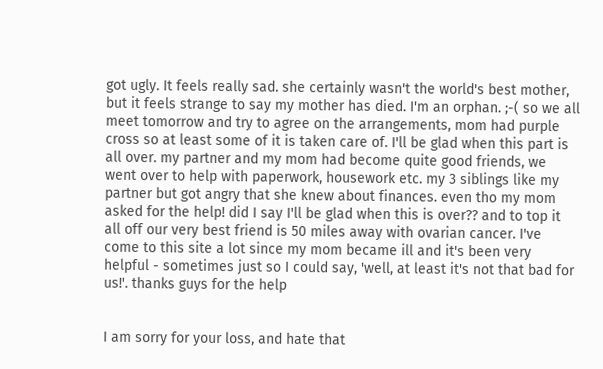got ugly. It feels really sad. she certainly wasn't the world's best mother, but it feels strange to say my mother has died. I'm an orphan. ;-( so we all meet tomorrow and try to agree on the arrangements, mom had purple cross so at least some of it is taken care of. I'll be glad when this part is all over. my partner and my mom had become quite good friends, we went over to help with paperwork, housework etc. my 3 siblings like my partner but got angry that she knew about finances. even tho my mom asked for the help! did I say I'll be glad when this is over?? and to top it all off our very best friend is 50 miles away with ovarian cancer. I've come to this site a lot since my mom became ill and it's been very helpful - sometimes just so I could say, 'well, at least it's not that bad for us!'. thanks guys for the help


I am sorry for your loss, and hate that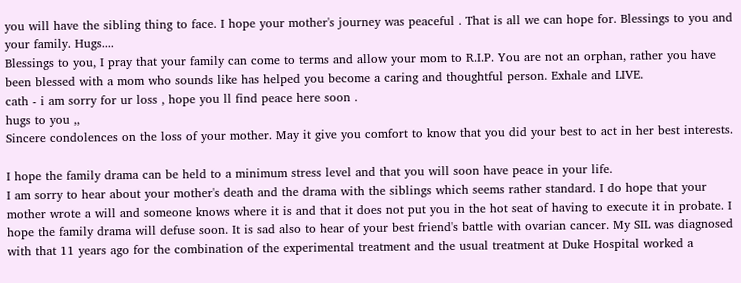you will have the sibling thing to face. I hope your mother's journey was peaceful . That is all we can hope for. Blessings to you and your family. Hugs....
Blessings to you, I pray that your family can come to terms and allow your mom to R.I.P. You are not an orphan, rather you have been blessed with a mom who sounds like has helped you become a caring and thoughtful person. Exhale and LIVE.
cath - i am sorry for ur loss , hope you ll find peace here soon .
hugs to you ,,
Sincere condolences on the loss of your mother. May it give you comfort to know that you did your best to act in her best interests.

I hope the family drama can be held to a minimum stress level and that you will soon have peace in your life.
I am sorry to hear about your mother's death and the drama with the siblings which seems rather standard. I do hope that your mother wrote a will and someone knows where it is and that it does not put you in the hot seat of having to execute it in probate. I hope the family drama will defuse soon. It is sad also to hear of your best friend's battle with ovarian cancer. My SIL was diagnosed with that 11 years ago for the combination of the experimental treatment and the usual treatment at Duke Hospital worked a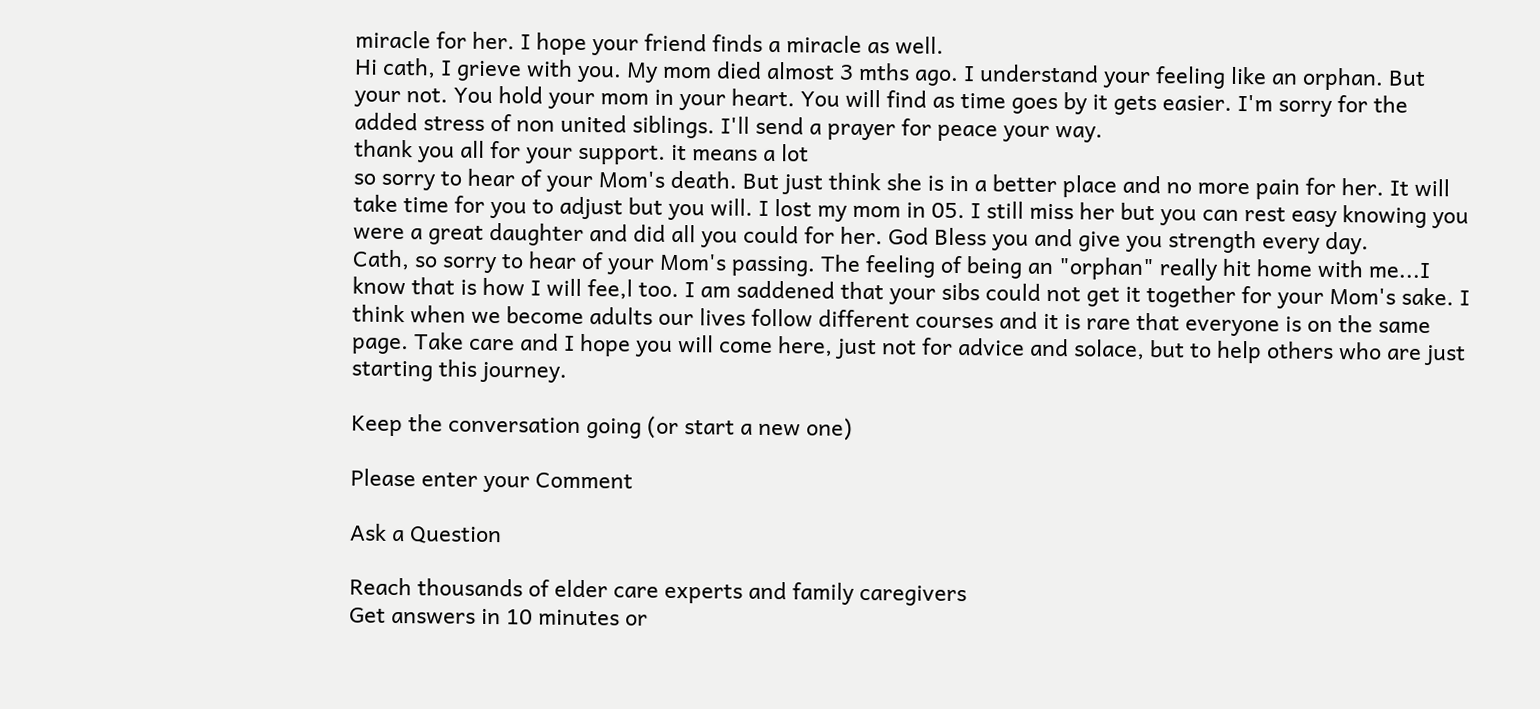miracle for her. I hope your friend finds a miracle as well.
Hi cath, I grieve with you. My mom died almost 3 mths ago. I understand your feeling like an orphan. But your not. You hold your mom in your heart. You will find as time goes by it gets easier. I'm sorry for the added stress of non united siblings. I'll send a prayer for peace your way.
thank you all for your support. it means a lot
so sorry to hear of your Mom's death. But just think she is in a better place and no more pain for her. It will take time for you to adjust but you will. I lost my mom in 05. I still miss her but you can rest easy knowing you were a great daughter and did all you could for her. God Bless you and give you strength every day.
Cath, so sorry to hear of your Mom's passing. The feeling of being an "orphan" really hit home with me...I know that is how I will fee,l too. I am saddened that your sibs could not get it together for your Mom's sake. I think when we become adults our lives follow different courses and it is rare that everyone is on the same page. Take care and I hope you will come here, just not for advice and solace, but to help others who are just starting this journey.

Keep the conversation going (or start a new one)

Please enter your Comment

Ask a Question

Reach thousands of elder care experts and family caregivers
Get answers in 10 minutes or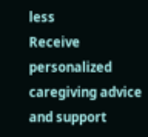less
Receive personalized caregiving advice and support